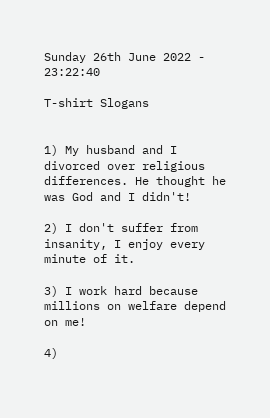Sunday 26th June 2022 - 23:22:40

T-shirt Slogans


1) My husband and I divorced over religious differences. He thought he was God and I didn't!

2) I don't suffer from insanity, I enjoy every minute of it.

3) I work hard because millions on welfare depend on me!

4)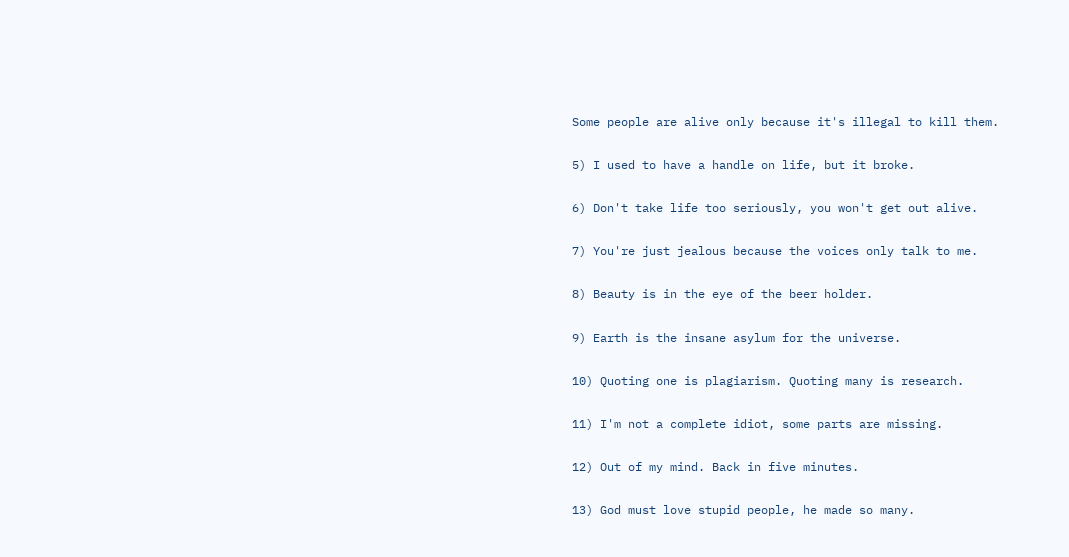Some people are alive only because it's illegal to kill them.

5) I used to have a handle on life, but it broke.

6) Don't take life too seriously, you won't get out alive.

7) You're just jealous because the voices only talk to me.

8) Beauty is in the eye of the beer holder.

9) Earth is the insane asylum for the universe.

10) Quoting one is plagiarism. Quoting many is research.

11) I'm not a complete idiot, some parts are missing.

12) Out of my mind. Back in five minutes.

13) God must love stupid people, he made so many.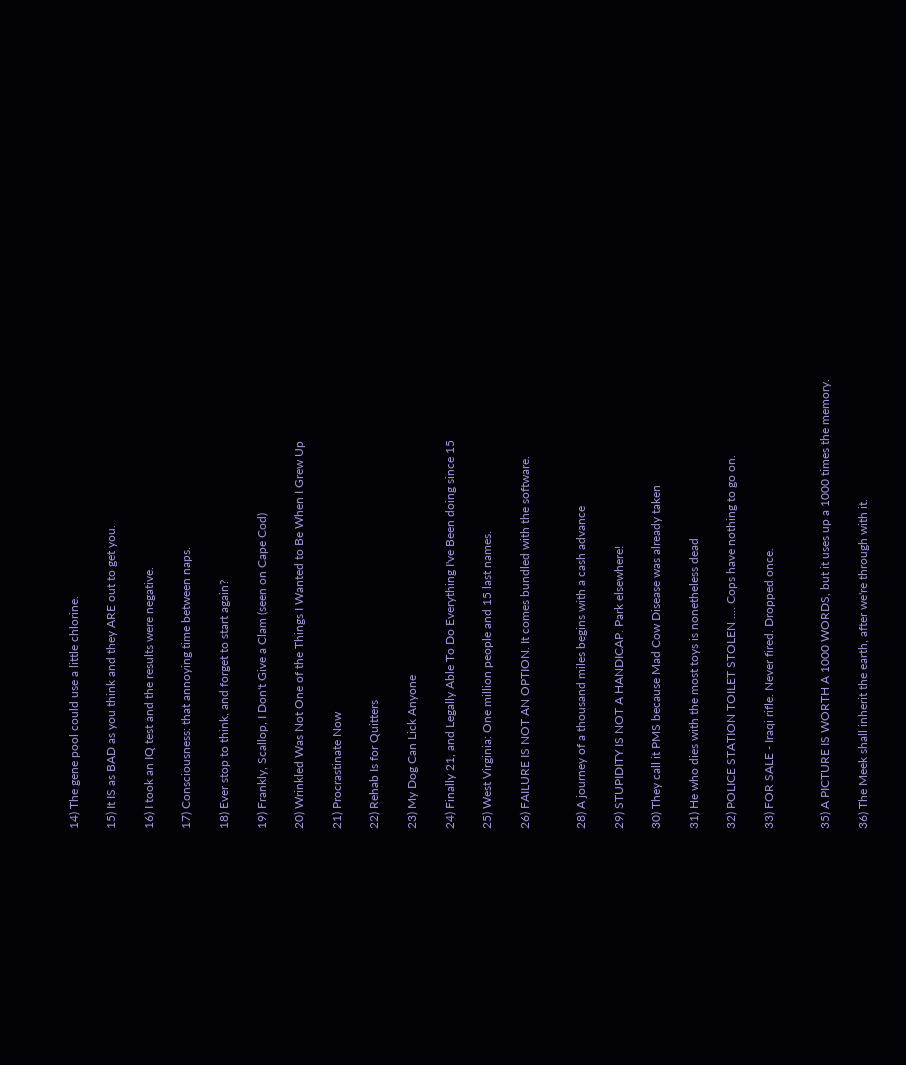14) The gene pool could use a little chlorine.

15) It IS as BAD as you think and they ARE out to get you.

16) I took an IQ test and the results were negative.

17) Consciousness: that annoying time between naps.

18) Ever stop to think, and forget to start again?

19) Frankly, Scallop, I Don't Give a Clam (seen on Cape Cod)

20) Wrinkled Was Not One of the Things I Wanted to Be When I Grew Up

21) Procrastinate Now

22) Rehab Is for Quitters

23) My Dog Can Lick Anyone

24) Finally 21, and Legally Able To Do Everything I've Been doing since 15

25) West Virginia: One million people and 15 last names.

26) FAILURE IS NOT AN OPTION. It comes bundled with the software.


28) A journey of a thousand miles begins with a cash advance

29) STUPIDITY IS NOT A HANDICAP. Park elsewhere!

30) They call it PMS because Mad Cow Disease was already taken

31) He who dies with the most toys is nonetheless dead

32) POLICE STATION TOILET STOLEN .... Cops have nothing to go on.

33) FOR SALE - Iraqi rifle. Never fired. Dropped once.


35) A PICTURE IS WORTH A 1000 WORDS, but it uses up a 1000 times the memory.

36) The Meek shall inherit the earth, after we're through with it.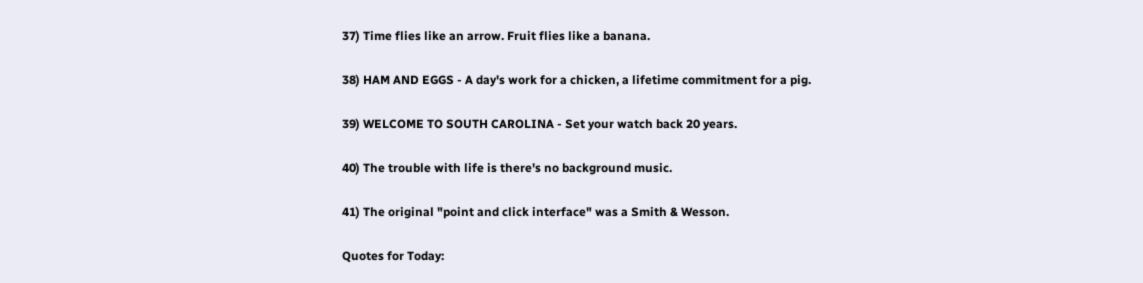37) Time flies like an arrow. Fruit flies like a banana.

38) HAM AND EGGS - A day's work for a chicken, a lifetime commitment for a pig.

39) WELCOME TO SOUTH CAROLINA - Set your watch back 20 years.

40) The trouble with life is there's no background music.

41) The original "point and click interface" was a Smith & Wesson.

Quotes for Today: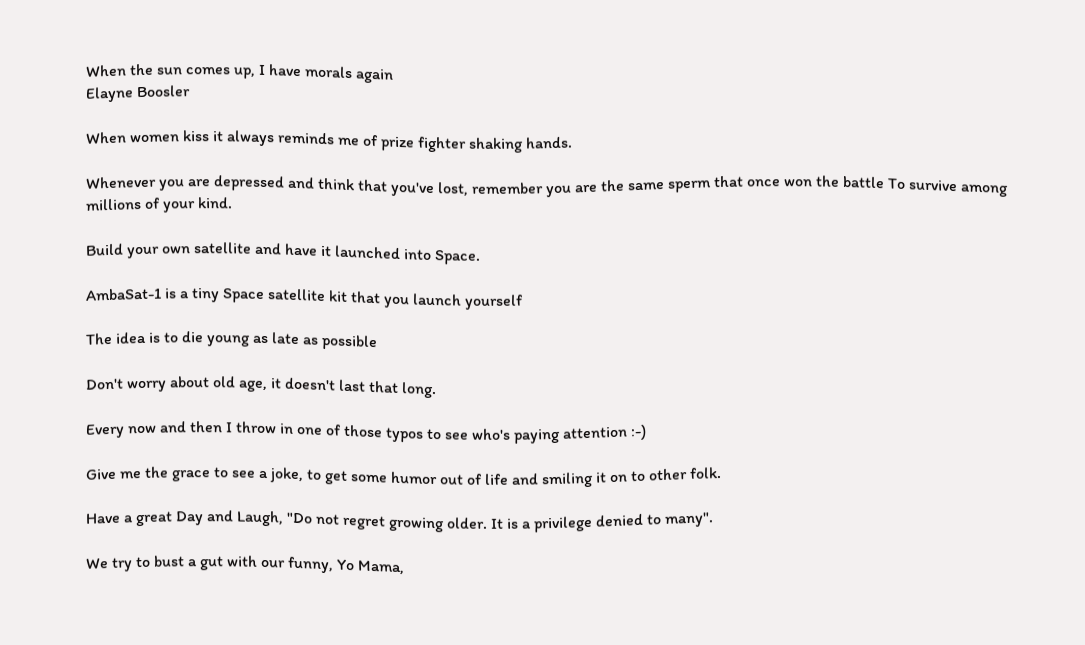When the sun comes up, I have morals again
Elayne Boosler

When women kiss it always reminds me of prize fighter shaking hands.

Whenever you are depressed and think that you've lost, remember you are the same sperm that once won the battle To survive among millions of your kind.

Build your own satellite and have it launched into Space.

AmbaSat-1 is a tiny Space satellite kit that you launch yourself

The idea is to die young as late as possible

Don't worry about old age, it doesn't last that long.

Every now and then I throw in one of those typos to see who's paying attention :-)

Give me the grace to see a joke, to get some humor out of life and smiling it on to other folk.

Have a great Day and Laugh, "Do not regret growing older. It is a privilege denied to many".

We try to bust a gut with our funny, Yo Mama,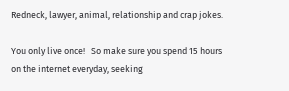Redneck, lawyer, animal, relationship and crap jokes.

You only live once!   So make sure you spend 15 hours on the internet everyday, seeking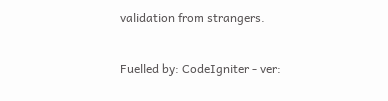validation from strangers.

Fuelled by: CodeIgniter - ver: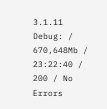3.1.11  Debug: / 670,648Mb / 23:22:40 / 200 / No Errors